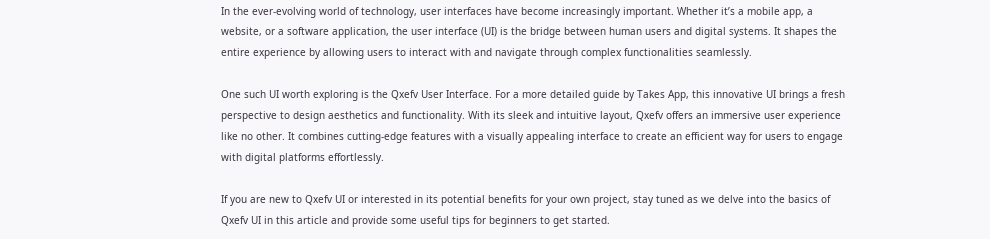In the ever-evolving world of technology, user interfaces have become increasingly important. Whether it’s a mobile app, a website, or a software application, the user interface (UI) is the bridge between human users and digital systems. It shapes the entire experience by allowing users to interact with and navigate through complex functionalities seamlessly.

One such UI worth exploring is the Qxefv User Interface. For a more detailed guide by Takes App, this innovative UI brings a fresh perspective to design aesthetics and functionality. With its sleek and intuitive layout, Qxefv offers an immersive user experience like no other. It combines cutting-edge features with a visually appealing interface to create an efficient way for users to engage with digital platforms effortlessly.

If you are new to Qxefv UI or interested in its potential benefits for your own project, stay tuned as we delve into the basics of Qxefv UI in this article and provide some useful tips for beginners to get started.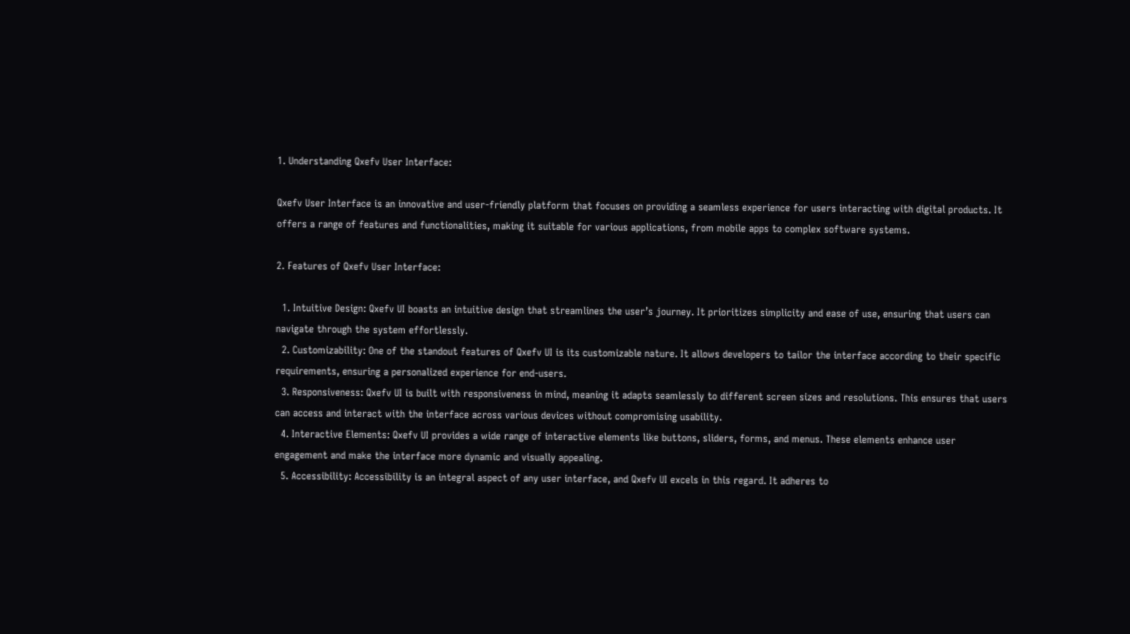1. Understanding Qxefv User Interface:

Qxefv User Interface is an innovative and user-friendly platform that focuses on providing a seamless experience for users interacting with digital products. It offers a range of features and functionalities, making it suitable for various applications, from mobile apps to complex software systems.

2. Features of Qxefv User Interface:

  1. Intuitive Design: Qxefv UI boasts an intuitive design that streamlines the user’s journey. It prioritizes simplicity and ease of use, ensuring that users can navigate through the system effortlessly.
  2. Customizability: One of the standout features of Qxefv UI is its customizable nature. It allows developers to tailor the interface according to their specific requirements, ensuring a personalized experience for end-users.
  3. Responsiveness: Qxefv UI is built with responsiveness in mind, meaning it adapts seamlessly to different screen sizes and resolutions. This ensures that users can access and interact with the interface across various devices without compromising usability.
  4. Interactive Elements: Qxefv UI provides a wide range of interactive elements like buttons, sliders, forms, and menus. These elements enhance user engagement and make the interface more dynamic and visually appealing.
  5. Accessibility: Accessibility is an integral aspect of any user interface, and Qxefv UI excels in this regard. It adheres to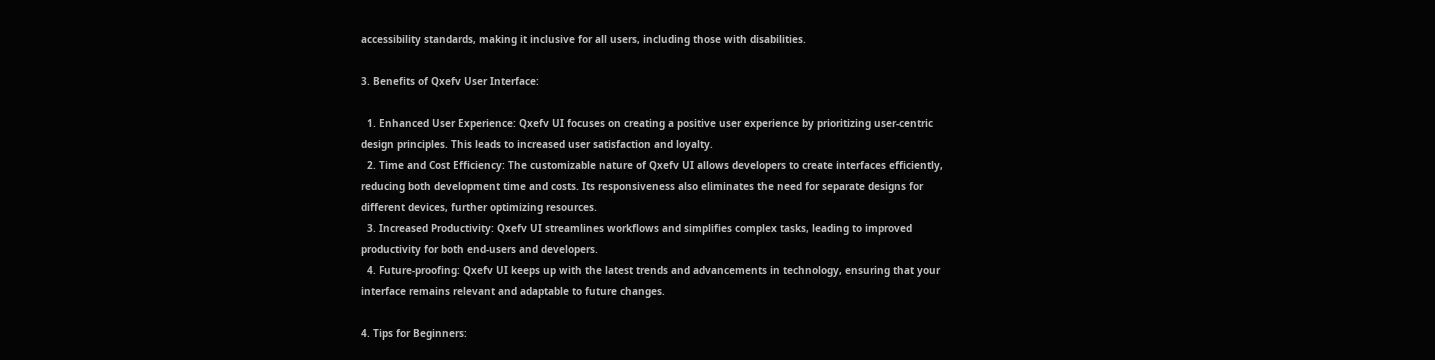accessibility standards, making it inclusive for all users, including those with disabilities.

3. Benefits of Qxefv User Interface:

  1. Enhanced User Experience: Qxefv UI focuses on creating a positive user experience by prioritizing user-centric design principles. This leads to increased user satisfaction and loyalty.
  2. Time and Cost Efficiency: The customizable nature of Qxefv UI allows developers to create interfaces efficiently, reducing both development time and costs. Its responsiveness also eliminates the need for separate designs for different devices, further optimizing resources.
  3. Increased Productivity: Qxefv UI streamlines workflows and simplifies complex tasks, leading to improved productivity for both end-users and developers.
  4. Future-proofing: Qxefv UI keeps up with the latest trends and advancements in technology, ensuring that your interface remains relevant and adaptable to future changes.

4. Tips for Beginners: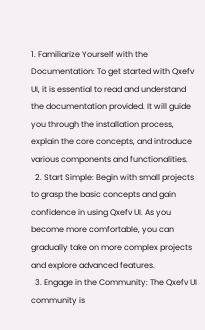1. Familiarize Yourself with the Documentation: To get started with Qxefv UI, it is essential to read and understand the documentation provided. It will guide you through the installation process, explain the core concepts, and introduce various components and functionalities.
  2. Start Simple: Begin with small projects to grasp the basic concepts and gain confidence in using Qxefv UI. As you become more comfortable, you can gradually take on more complex projects and explore advanced features.
  3. Engage in the Community: The Qxefv UI community is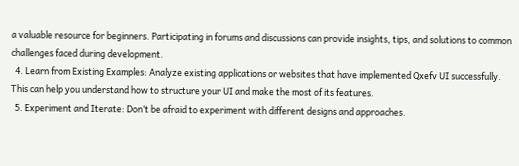a valuable resource for beginners. Participating in forums and discussions can provide insights, tips, and solutions to common challenges faced during development.
  4. Learn from Existing Examples: Analyze existing applications or websites that have implemented Qxefv UI successfully. This can help you understand how to structure your UI and make the most of its features.
  5. Experiment and Iterate: Don’t be afraid to experiment with different designs and approaches.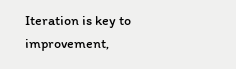Iteration is key to improvement,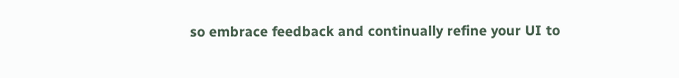so embrace feedback and continually refine your UI to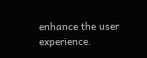enhance the user experience.